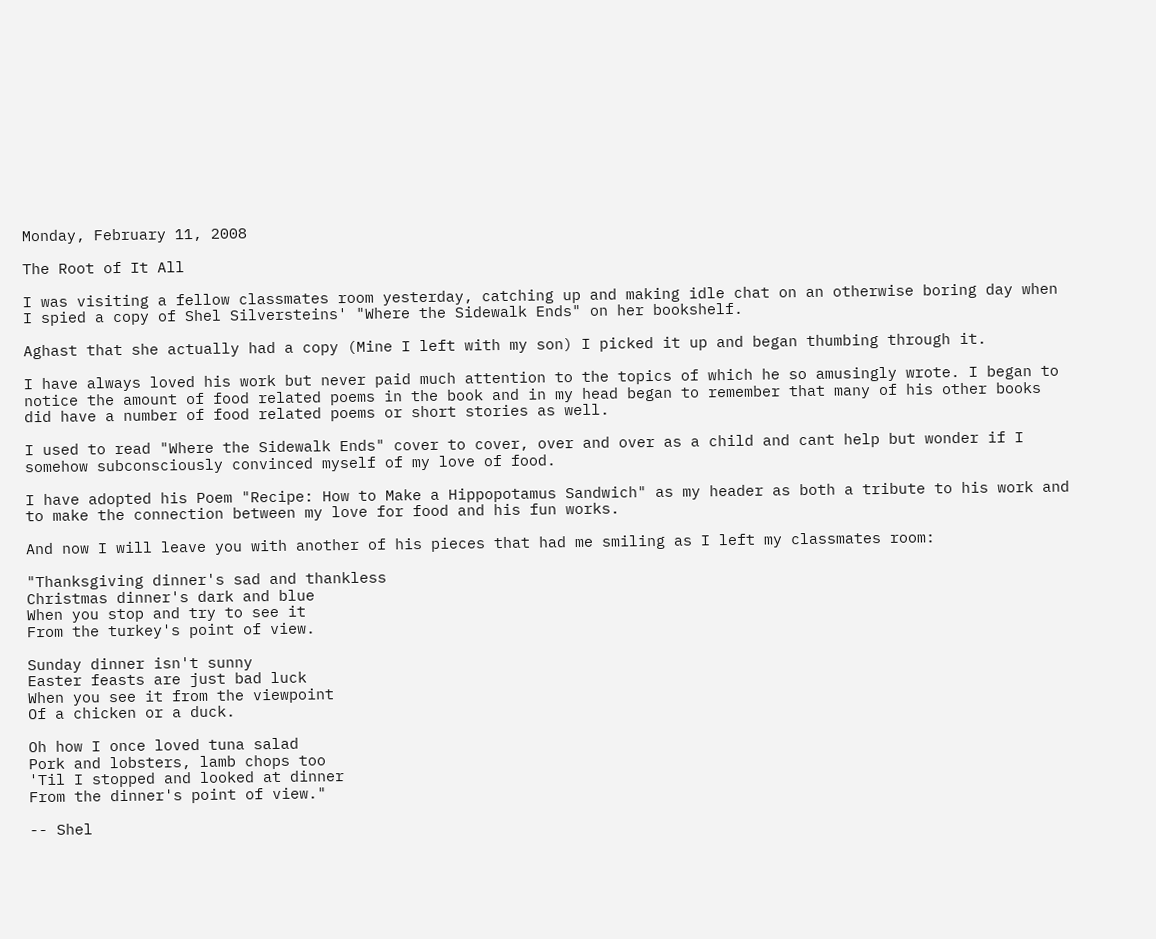Monday, February 11, 2008

The Root of It All

I was visiting a fellow classmates room yesterday, catching up and making idle chat on an otherwise boring day when I spied a copy of Shel Silversteins' "Where the Sidewalk Ends" on her bookshelf.

Aghast that she actually had a copy (Mine I left with my son) I picked it up and began thumbing through it.

I have always loved his work but never paid much attention to the topics of which he so amusingly wrote. I began to notice the amount of food related poems in the book and in my head began to remember that many of his other books did have a number of food related poems or short stories as well.

I used to read "Where the Sidewalk Ends" cover to cover, over and over as a child and cant help but wonder if I somehow subconsciously convinced myself of my love of food.

I have adopted his Poem "Recipe: How to Make a Hippopotamus Sandwich" as my header as both a tribute to his work and to make the connection between my love for food and his fun works.

And now I will leave you with another of his pieces that had me smiling as I left my classmates room:

"Thanksgiving dinner's sad and thankless
Christmas dinner's dark and blue
When you stop and try to see it
From the turkey's point of view.

Sunday dinner isn't sunny
Easter feasts are just bad luck
When you see it from the viewpoint
Of a chicken or a duck.

Oh how I once loved tuna salad
Pork and lobsters, lamb chops too
'Til I stopped and looked at dinner
From the dinner's point of view."

-- Shel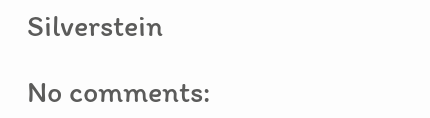Silverstein

No comments: